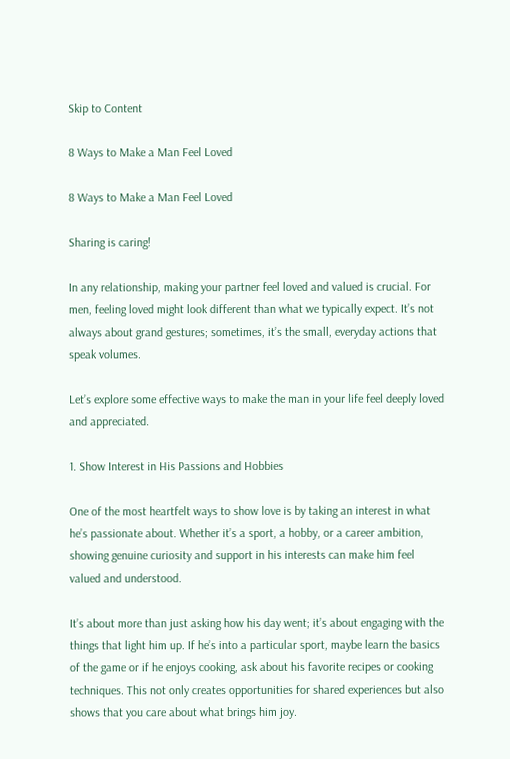Skip to Content

8 Ways to Make a Man Feel Loved

8 Ways to Make a Man Feel Loved

Sharing is caring!

In any relationship, making your partner feel loved and valued is crucial. For men, feeling loved might look different than what we typically expect. It’s not always about grand gestures; sometimes, it’s the small, everyday actions that speak volumes.

Let’s explore some effective ways to make the man in your life feel deeply loved and appreciated.

1. Show Interest in His Passions and Hobbies

One of the most heartfelt ways to show love is by taking an interest in what he’s passionate about. Whether it’s a sport, a hobby, or a career ambition, showing genuine curiosity and support in his interests can make him feel valued and understood.

It’s about more than just asking how his day went; it’s about engaging with the things that light him up. If he’s into a particular sport, maybe learn the basics of the game or if he enjoys cooking, ask about his favorite recipes or cooking techniques. This not only creates opportunities for shared experiences but also shows that you care about what brings him joy.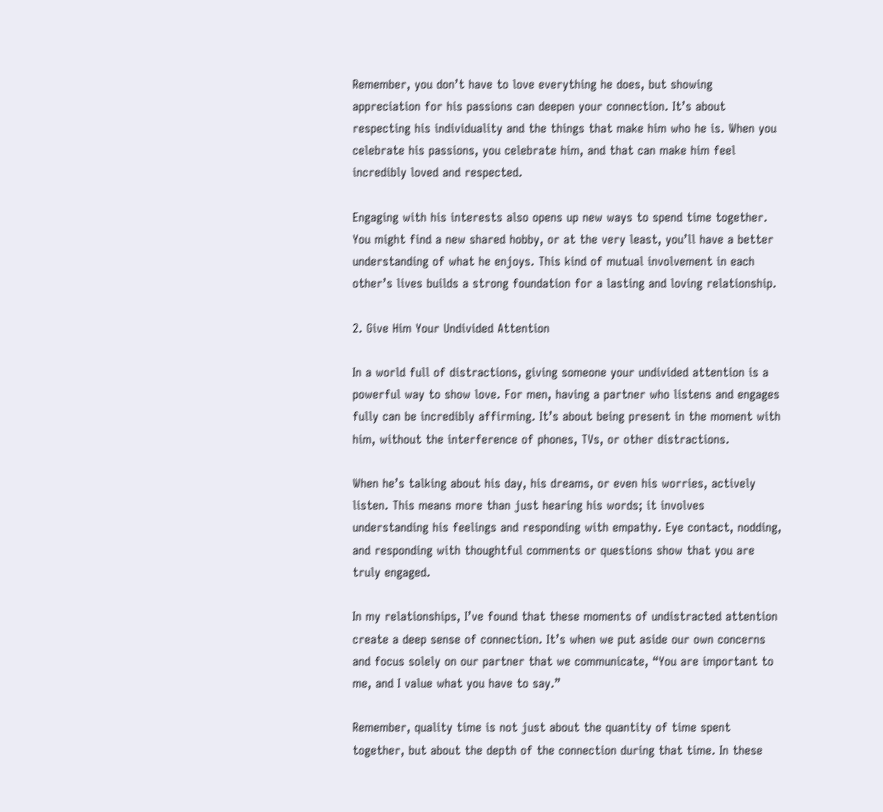Remember, you don’t have to love everything he does, but showing appreciation for his passions can deepen your connection. It’s about respecting his individuality and the things that make him who he is. When you celebrate his passions, you celebrate him, and that can make him feel incredibly loved and respected.

Engaging with his interests also opens up new ways to spend time together. You might find a new shared hobby, or at the very least, you’ll have a better understanding of what he enjoys. This kind of mutual involvement in each other’s lives builds a strong foundation for a lasting and loving relationship.

2. Give Him Your Undivided Attention

In a world full of distractions, giving someone your undivided attention is a powerful way to show love. For men, having a partner who listens and engages fully can be incredibly affirming. It’s about being present in the moment with him, without the interference of phones, TVs, or other distractions.

When he’s talking about his day, his dreams, or even his worries, actively listen. This means more than just hearing his words; it involves understanding his feelings and responding with empathy. Eye contact, nodding, and responding with thoughtful comments or questions show that you are truly engaged.

In my relationships, I’ve found that these moments of undistracted attention create a deep sense of connection. It’s when we put aside our own concerns and focus solely on our partner that we communicate, “You are important to me, and I value what you have to say.”

Remember, quality time is not just about the quantity of time spent together, but about the depth of the connection during that time. In these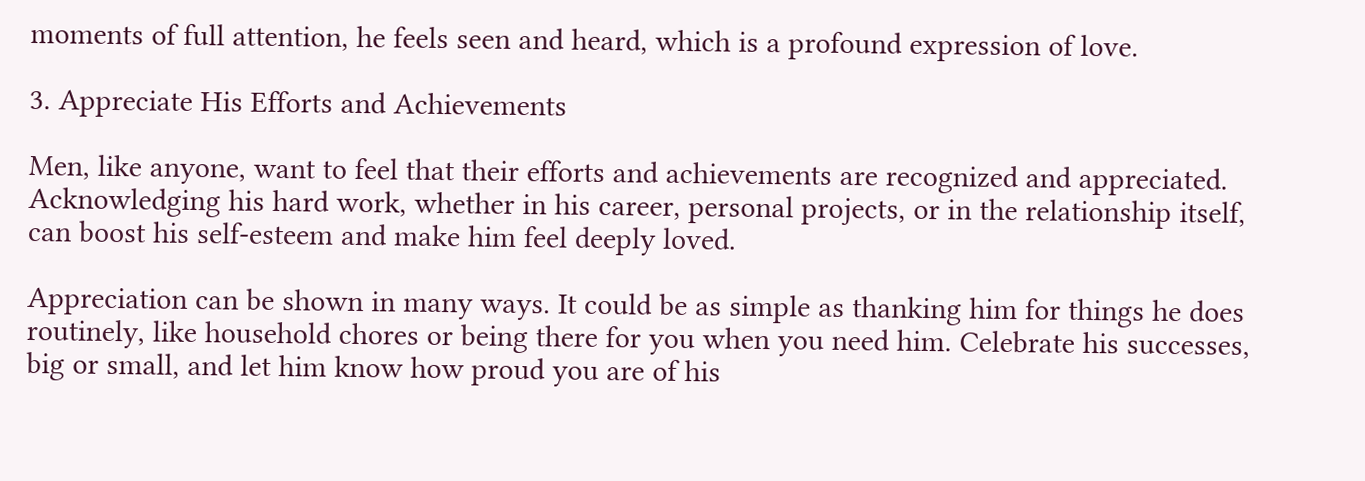moments of full attention, he feels seen and heard, which is a profound expression of love.

3. Appreciate His Efforts and Achievements

Men, like anyone, want to feel that their efforts and achievements are recognized and appreciated. Acknowledging his hard work, whether in his career, personal projects, or in the relationship itself, can boost his self-esteem and make him feel deeply loved.

Appreciation can be shown in many ways. It could be as simple as thanking him for things he does routinely, like household chores or being there for you when you need him. Celebrate his successes, big or small, and let him know how proud you are of his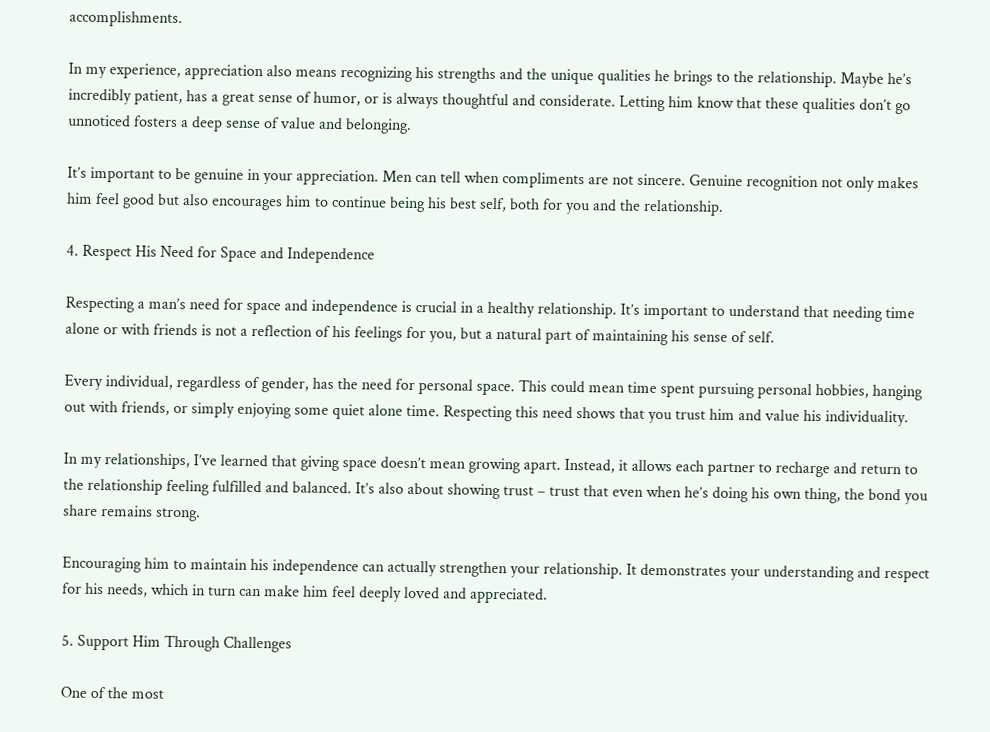accomplishments.

In my experience, appreciation also means recognizing his strengths and the unique qualities he brings to the relationship. Maybe he’s incredibly patient, has a great sense of humor, or is always thoughtful and considerate. Letting him know that these qualities don’t go unnoticed fosters a deep sense of value and belonging.

It’s important to be genuine in your appreciation. Men can tell when compliments are not sincere. Genuine recognition not only makes him feel good but also encourages him to continue being his best self, both for you and the relationship.

4. Respect His Need for Space and Independence

Respecting a man’s need for space and independence is crucial in a healthy relationship. It’s important to understand that needing time alone or with friends is not a reflection of his feelings for you, but a natural part of maintaining his sense of self.

Every individual, regardless of gender, has the need for personal space. This could mean time spent pursuing personal hobbies, hanging out with friends, or simply enjoying some quiet alone time. Respecting this need shows that you trust him and value his individuality.

In my relationships, I’ve learned that giving space doesn’t mean growing apart. Instead, it allows each partner to recharge and return to the relationship feeling fulfilled and balanced. It’s also about showing trust – trust that even when he’s doing his own thing, the bond you share remains strong.

Encouraging him to maintain his independence can actually strengthen your relationship. It demonstrates your understanding and respect for his needs, which in turn can make him feel deeply loved and appreciated.

5. Support Him Through Challenges

One of the most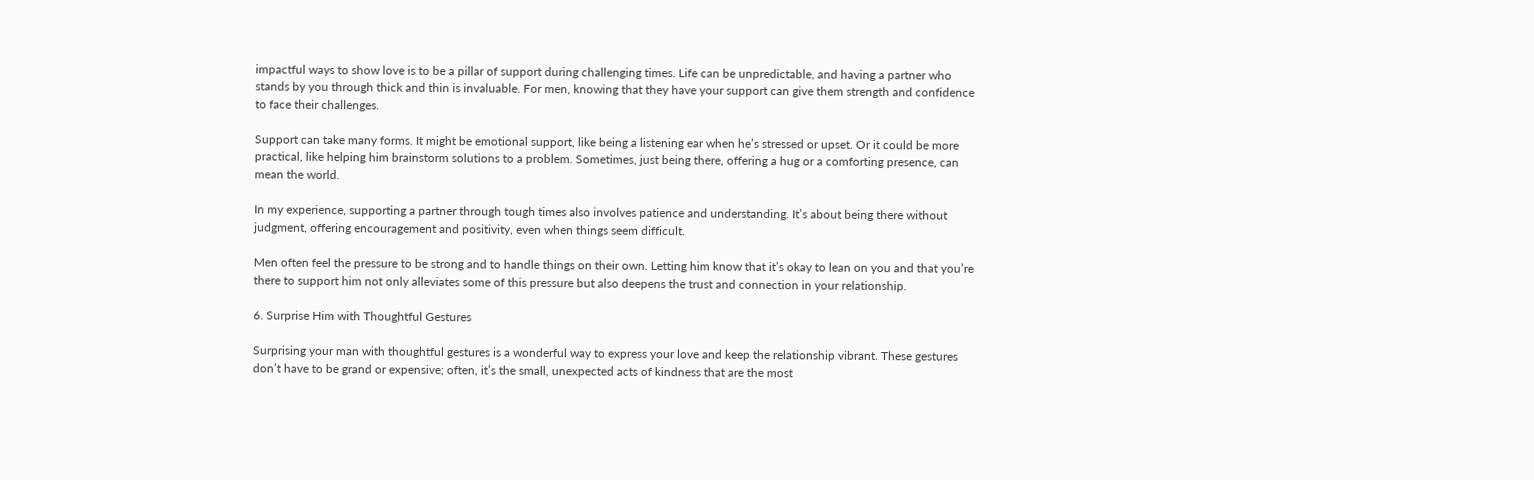impactful ways to show love is to be a pillar of support during challenging times. Life can be unpredictable, and having a partner who stands by you through thick and thin is invaluable. For men, knowing that they have your support can give them strength and confidence to face their challenges.

Support can take many forms. It might be emotional support, like being a listening ear when he’s stressed or upset. Or it could be more practical, like helping him brainstorm solutions to a problem. Sometimes, just being there, offering a hug or a comforting presence, can mean the world.

In my experience, supporting a partner through tough times also involves patience and understanding. It’s about being there without judgment, offering encouragement and positivity, even when things seem difficult.

Men often feel the pressure to be strong and to handle things on their own. Letting him know that it’s okay to lean on you and that you’re there to support him not only alleviates some of this pressure but also deepens the trust and connection in your relationship.

6. Surprise Him with Thoughtful Gestures

Surprising your man with thoughtful gestures is a wonderful way to express your love and keep the relationship vibrant. These gestures don’t have to be grand or expensive; often, it’s the small, unexpected acts of kindness that are the most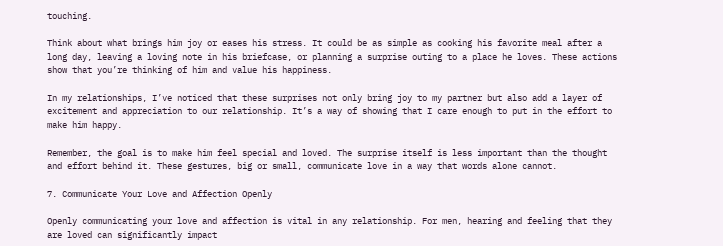touching.

Think about what brings him joy or eases his stress. It could be as simple as cooking his favorite meal after a long day, leaving a loving note in his briefcase, or planning a surprise outing to a place he loves. These actions show that you’re thinking of him and value his happiness.

In my relationships, I’ve noticed that these surprises not only bring joy to my partner but also add a layer of excitement and appreciation to our relationship. It’s a way of showing that I care enough to put in the effort to make him happy.

Remember, the goal is to make him feel special and loved. The surprise itself is less important than the thought and effort behind it. These gestures, big or small, communicate love in a way that words alone cannot.

7. Communicate Your Love and Affection Openly

Openly communicating your love and affection is vital in any relationship. For men, hearing and feeling that they are loved can significantly impact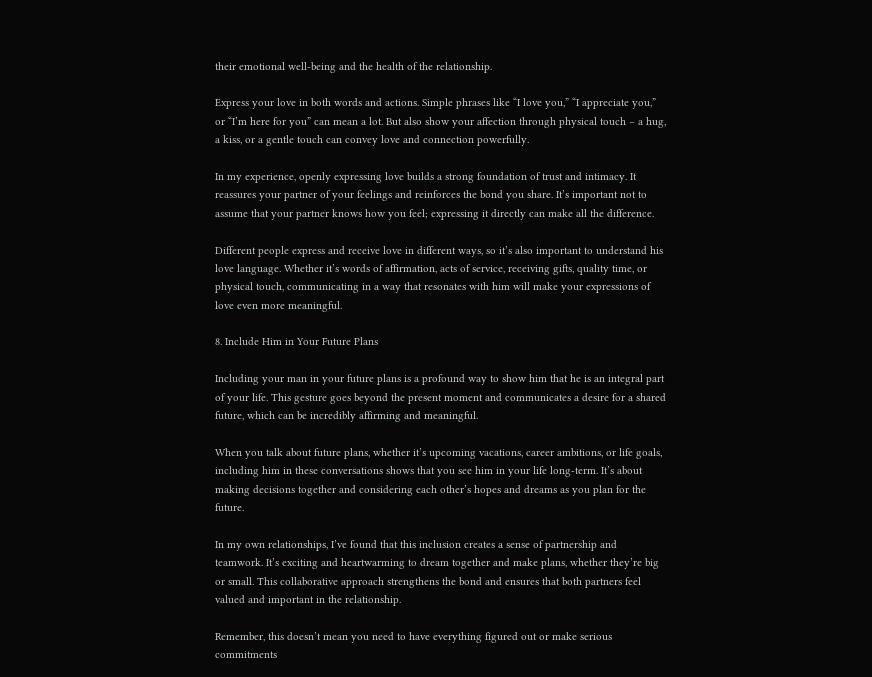their emotional well-being and the health of the relationship.

Express your love in both words and actions. Simple phrases like “I love you,” “I appreciate you,” or “I’m here for you” can mean a lot. But also show your affection through physical touch – a hug, a kiss, or a gentle touch can convey love and connection powerfully.

In my experience, openly expressing love builds a strong foundation of trust and intimacy. It reassures your partner of your feelings and reinforces the bond you share. It’s important not to assume that your partner knows how you feel; expressing it directly can make all the difference.

Different people express and receive love in different ways, so it’s also important to understand his love language. Whether it’s words of affirmation, acts of service, receiving gifts, quality time, or physical touch, communicating in a way that resonates with him will make your expressions of love even more meaningful.

8. Include Him in Your Future Plans

Including your man in your future plans is a profound way to show him that he is an integral part of your life. This gesture goes beyond the present moment and communicates a desire for a shared future, which can be incredibly affirming and meaningful.

When you talk about future plans, whether it’s upcoming vacations, career ambitions, or life goals, including him in these conversations shows that you see him in your life long-term. It’s about making decisions together and considering each other’s hopes and dreams as you plan for the future.

In my own relationships, I’ve found that this inclusion creates a sense of partnership and teamwork. It’s exciting and heartwarming to dream together and make plans, whether they’re big or small. This collaborative approach strengthens the bond and ensures that both partners feel valued and important in the relationship.

Remember, this doesn’t mean you need to have everything figured out or make serious commitments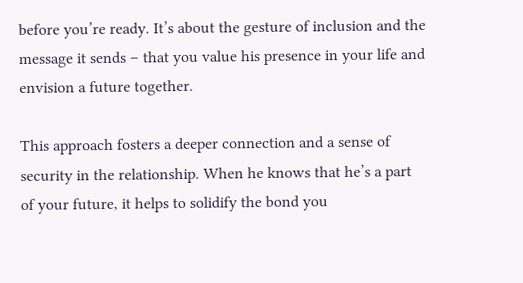before you’re ready. It’s about the gesture of inclusion and the message it sends – that you value his presence in your life and envision a future together.

This approach fosters a deeper connection and a sense of security in the relationship. When he knows that he’s a part of your future, it helps to solidify the bond you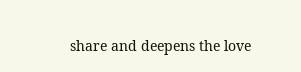share and deepens the love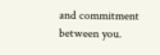and commitment between you.